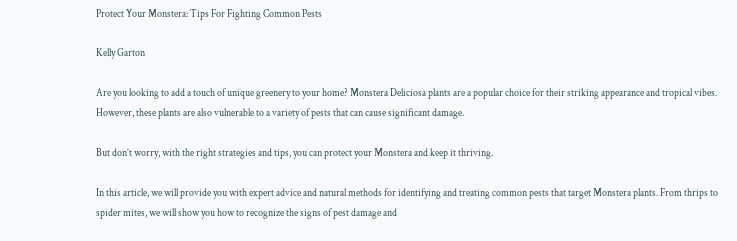Protect Your Monstera: Tips For Fighting Common Pests

Kelly Garton

Are you looking to add a touch of unique greenery to your home? Monstera Deliciosa plants are a popular choice for their striking appearance and tropical vibes. However, these plants are also vulnerable to a variety of pests that can cause significant damage.

But don’t worry, with the right strategies and tips, you can protect your Monstera and keep it thriving.

In this article, we will provide you with expert advice and natural methods for identifying and treating common pests that target Monstera plants. From thrips to spider mites, we will show you how to recognize the signs of pest damage and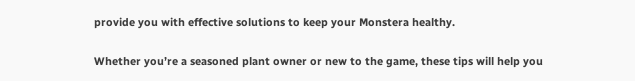provide you with effective solutions to keep your Monstera healthy.

Whether you’re a seasoned plant owner or new to the game, these tips will help you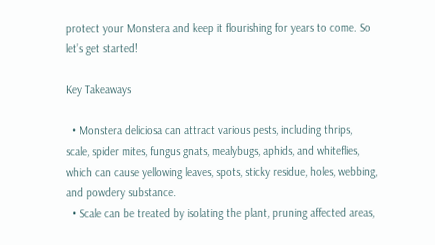protect your Monstera and keep it flourishing for years to come. So let’s get started!

Key Takeaways

  • Monstera deliciosa can attract various pests, including thrips, scale, spider mites, fungus gnats, mealybugs, aphids, and whiteflies, which can cause yellowing leaves, spots, sticky residue, holes, webbing, and powdery substance.
  • Scale can be treated by isolating the plant, pruning affected areas,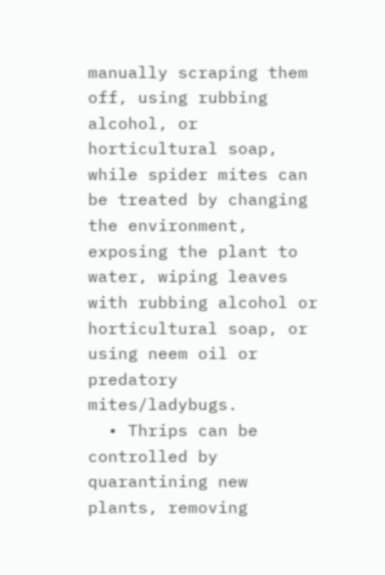manually scraping them off, using rubbing alcohol, or horticultural soap, while spider mites can be treated by changing the environment, exposing the plant to water, wiping leaves with rubbing alcohol or horticultural soap, or using neem oil or predatory mites/ladybugs.
  • Thrips can be controlled by quarantining new plants, removing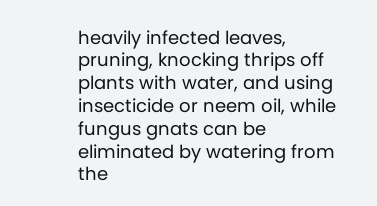heavily infected leaves, pruning, knocking thrips off plants with water, and using insecticide or neem oil, while fungus gnats can be eliminated by watering from the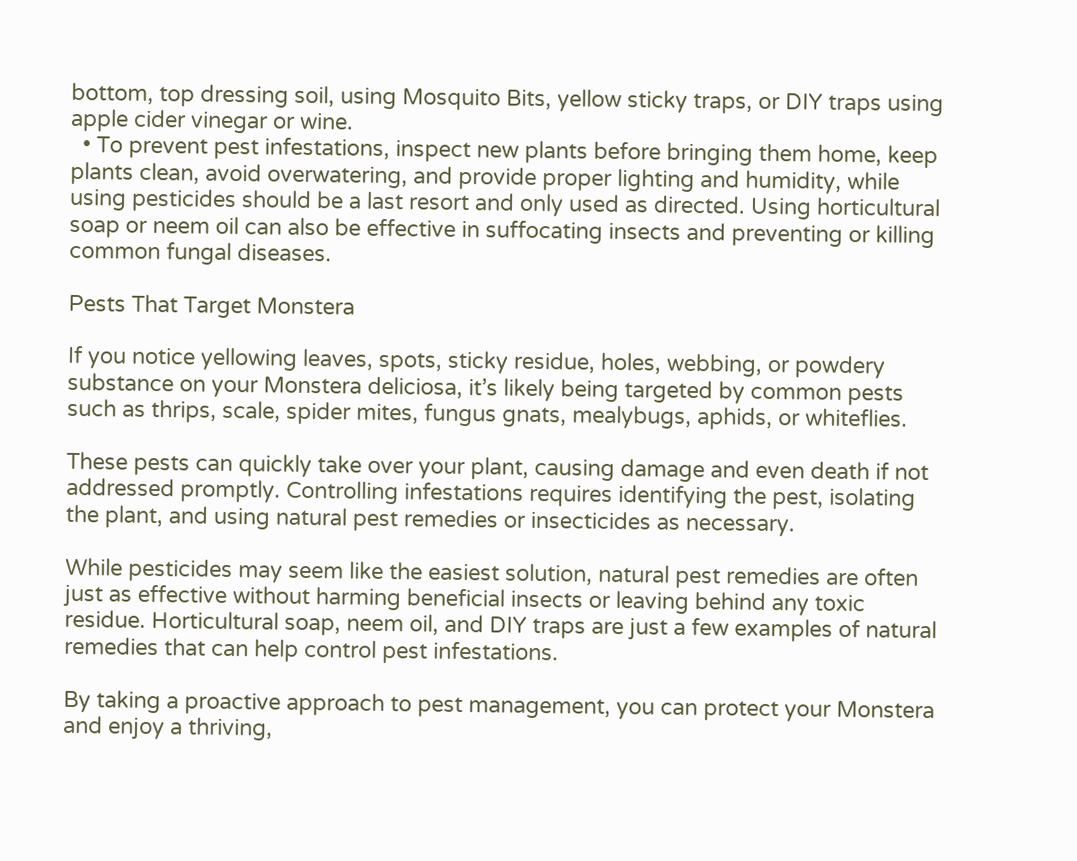bottom, top dressing soil, using Mosquito Bits, yellow sticky traps, or DIY traps using apple cider vinegar or wine.
  • To prevent pest infestations, inspect new plants before bringing them home, keep plants clean, avoid overwatering, and provide proper lighting and humidity, while using pesticides should be a last resort and only used as directed. Using horticultural soap or neem oil can also be effective in suffocating insects and preventing or killing common fungal diseases.

Pests That Target Monstera

If you notice yellowing leaves, spots, sticky residue, holes, webbing, or powdery substance on your Monstera deliciosa, it’s likely being targeted by common pests such as thrips, scale, spider mites, fungus gnats, mealybugs, aphids, or whiteflies.

These pests can quickly take over your plant, causing damage and even death if not addressed promptly. Controlling infestations requires identifying the pest, isolating the plant, and using natural pest remedies or insecticides as necessary.

While pesticides may seem like the easiest solution, natural pest remedies are often just as effective without harming beneficial insects or leaving behind any toxic residue. Horticultural soap, neem oil, and DIY traps are just a few examples of natural remedies that can help control pest infestations.

By taking a proactive approach to pest management, you can protect your Monstera and enjoy a thriving,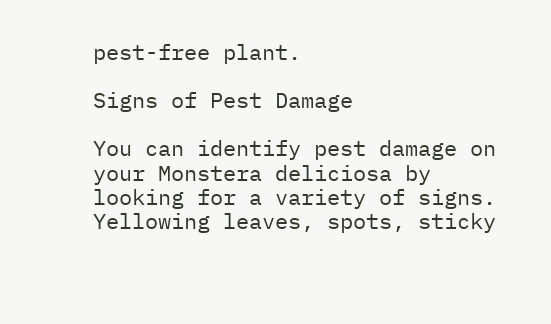pest-free plant.

Signs of Pest Damage

You can identify pest damage on your Monstera deliciosa by looking for a variety of signs. Yellowing leaves, spots, sticky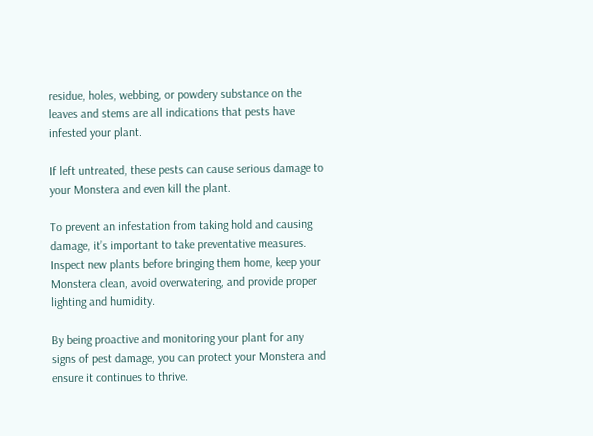residue, holes, webbing, or powdery substance on the leaves and stems are all indications that pests have infested your plant.

If left untreated, these pests can cause serious damage to your Monstera and even kill the plant.

To prevent an infestation from taking hold and causing damage, it’s important to take preventative measures. Inspect new plants before bringing them home, keep your Monstera clean, avoid overwatering, and provide proper lighting and humidity.

By being proactive and monitoring your plant for any signs of pest damage, you can protect your Monstera and ensure it continues to thrive.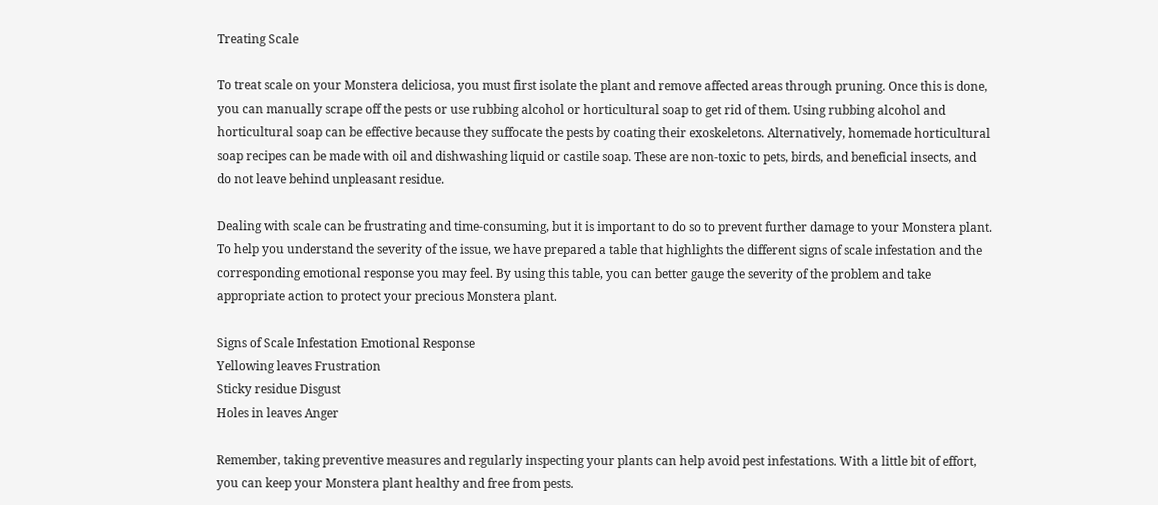Treating Scale

To treat scale on your Monstera deliciosa, you must first isolate the plant and remove affected areas through pruning. Once this is done, you can manually scrape off the pests or use rubbing alcohol or horticultural soap to get rid of them. Using rubbing alcohol and horticultural soap can be effective because they suffocate the pests by coating their exoskeletons. Alternatively, homemade horticultural soap recipes can be made with oil and dishwashing liquid or castile soap. These are non-toxic to pets, birds, and beneficial insects, and do not leave behind unpleasant residue.

Dealing with scale can be frustrating and time-consuming, but it is important to do so to prevent further damage to your Monstera plant. To help you understand the severity of the issue, we have prepared a table that highlights the different signs of scale infestation and the corresponding emotional response you may feel. By using this table, you can better gauge the severity of the problem and take appropriate action to protect your precious Monstera plant.

Signs of Scale Infestation Emotional Response
Yellowing leaves Frustration
Sticky residue Disgust
Holes in leaves Anger

Remember, taking preventive measures and regularly inspecting your plants can help avoid pest infestations. With a little bit of effort, you can keep your Monstera plant healthy and free from pests.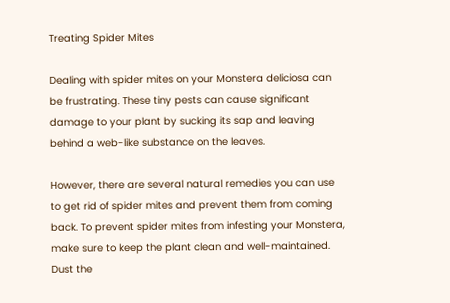Treating Spider Mites

Dealing with spider mites on your Monstera deliciosa can be frustrating. These tiny pests can cause significant damage to your plant by sucking its sap and leaving behind a web-like substance on the leaves.

However, there are several natural remedies you can use to get rid of spider mites and prevent them from coming back. To prevent spider mites from infesting your Monstera, make sure to keep the plant clean and well-maintained. Dust the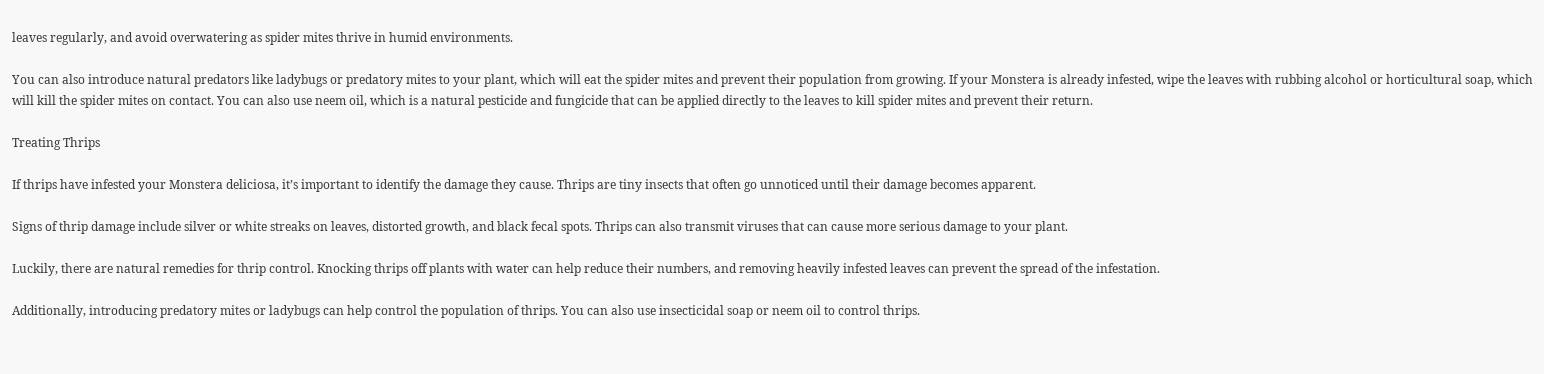leaves regularly, and avoid overwatering as spider mites thrive in humid environments.

You can also introduce natural predators like ladybugs or predatory mites to your plant, which will eat the spider mites and prevent their population from growing. If your Monstera is already infested, wipe the leaves with rubbing alcohol or horticultural soap, which will kill the spider mites on contact. You can also use neem oil, which is a natural pesticide and fungicide that can be applied directly to the leaves to kill spider mites and prevent their return.

Treating Thrips

If thrips have infested your Monstera deliciosa, it’s important to identify the damage they cause. Thrips are tiny insects that often go unnoticed until their damage becomes apparent.

Signs of thrip damage include silver or white streaks on leaves, distorted growth, and black fecal spots. Thrips can also transmit viruses that can cause more serious damage to your plant.

Luckily, there are natural remedies for thrip control. Knocking thrips off plants with water can help reduce their numbers, and removing heavily infested leaves can prevent the spread of the infestation.

Additionally, introducing predatory mites or ladybugs can help control the population of thrips. You can also use insecticidal soap or neem oil to control thrips.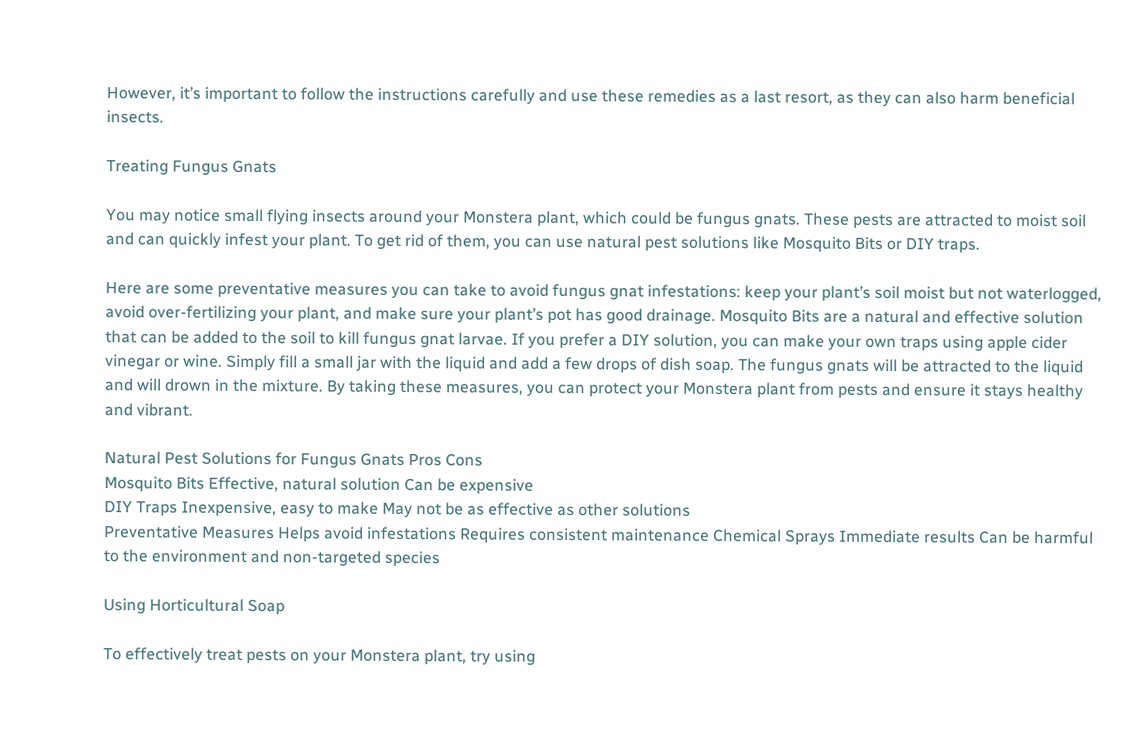However, it’s important to follow the instructions carefully and use these remedies as a last resort, as they can also harm beneficial insects.

Treating Fungus Gnats

You may notice small flying insects around your Monstera plant, which could be fungus gnats. These pests are attracted to moist soil and can quickly infest your plant. To get rid of them, you can use natural pest solutions like Mosquito Bits or DIY traps.

Here are some preventative measures you can take to avoid fungus gnat infestations: keep your plant’s soil moist but not waterlogged, avoid over-fertilizing your plant, and make sure your plant’s pot has good drainage. Mosquito Bits are a natural and effective solution that can be added to the soil to kill fungus gnat larvae. If you prefer a DIY solution, you can make your own traps using apple cider vinegar or wine. Simply fill a small jar with the liquid and add a few drops of dish soap. The fungus gnats will be attracted to the liquid and will drown in the mixture. By taking these measures, you can protect your Monstera plant from pests and ensure it stays healthy and vibrant.

Natural Pest Solutions for Fungus Gnats Pros Cons
Mosquito Bits Effective, natural solution Can be expensive
DIY Traps Inexpensive, easy to make May not be as effective as other solutions
Preventative Measures Helps avoid infestations Requires consistent maintenance Chemical Sprays Immediate results Can be harmful to the environment and non-targeted species

Using Horticultural Soap

To effectively treat pests on your Monstera plant, try using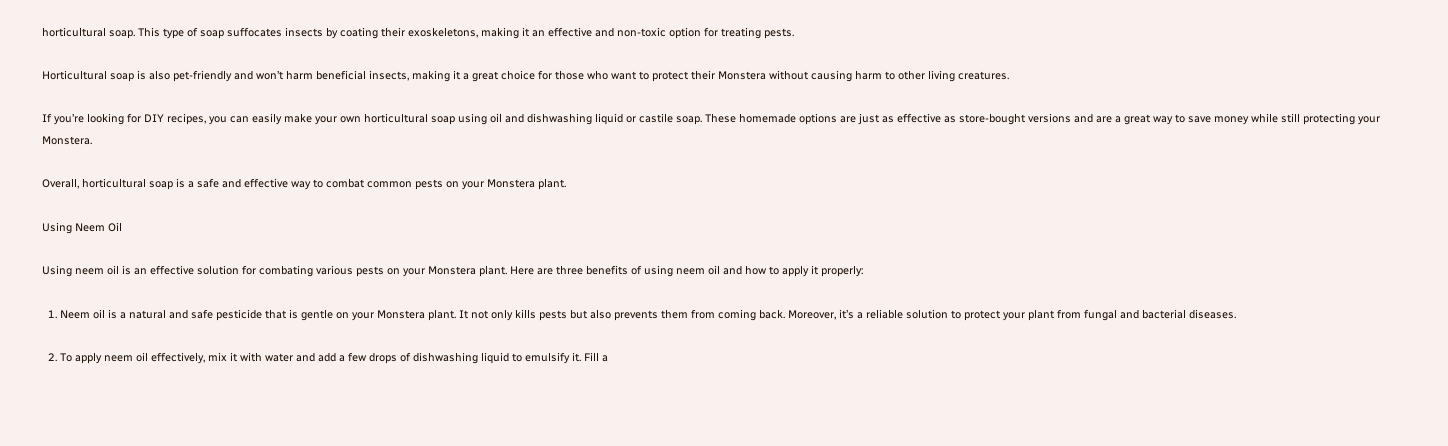horticultural soap. This type of soap suffocates insects by coating their exoskeletons, making it an effective and non-toxic option for treating pests.

Horticultural soap is also pet-friendly and won’t harm beneficial insects, making it a great choice for those who want to protect their Monstera without causing harm to other living creatures.

If you’re looking for DIY recipes, you can easily make your own horticultural soap using oil and dishwashing liquid or castile soap. These homemade options are just as effective as store-bought versions and are a great way to save money while still protecting your Monstera.

Overall, horticultural soap is a safe and effective way to combat common pests on your Monstera plant.

Using Neem Oil

Using neem oil is an effective solution for combating various pests on your Monstera plant. Here are three benefits of using neem oil and how to apply it properly:

  1. Neem oil is a natural and safe pesticide that is gentle on your Monstera plant. It not only kills pests but also prevents them from coming back. Moreover, it’s a reliable solution to protect your plant from fungal and bacterial diseases.

  2. To apply neem oil effectively, mix it with water and add a few drops of dishwashing liquid to emulsify it. Fill a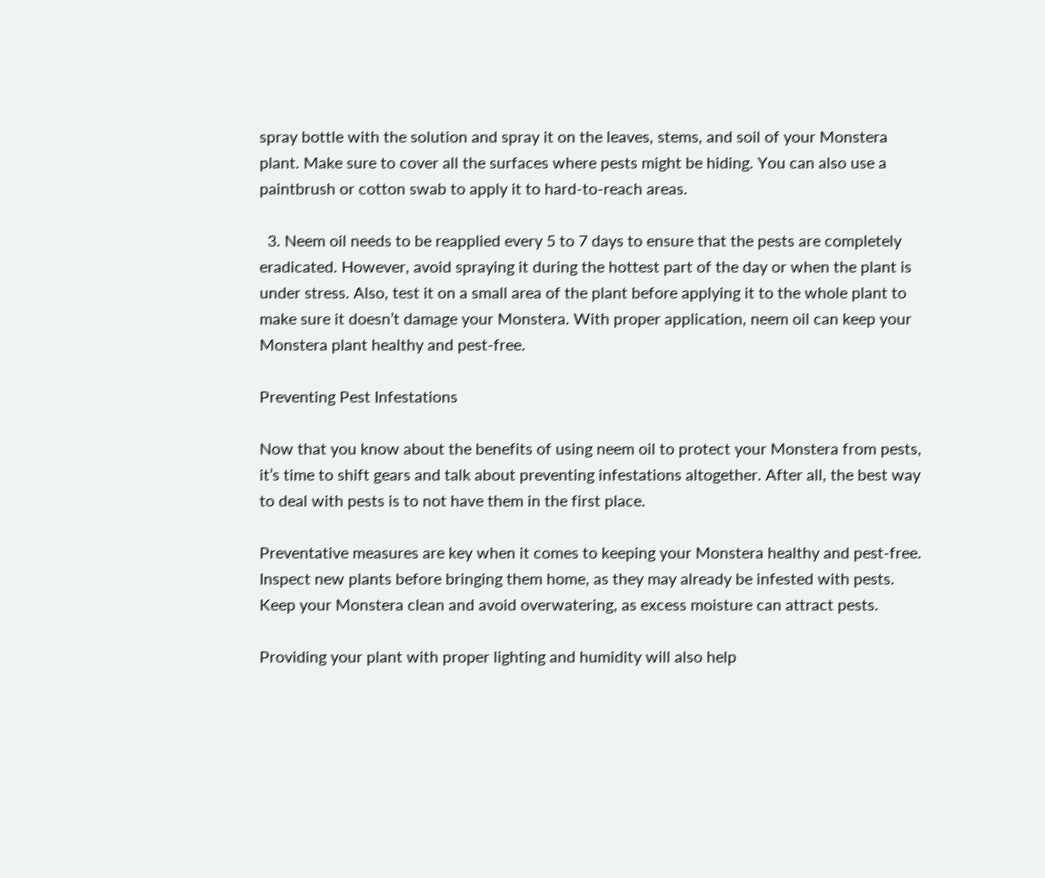spray bottle with the solution and spray it on the leaves, stems, and soil of your Monstera plant. Make sure to cover all the surfaces where pests might be hiding. You can also use a paintbrush or cotton swab to apply it to hard-to-reach areas.

  3. Neem oil needs to be reapplied every 5 to 7 days to ensure that the pests are completely eradicated. However, avoid spraying it during the hottest part of the day or when the plant is under stress. Also, test it on a small area of the plant before applying it to the whole plant to make sure it doesn’t damage your Monstera. With proper application, neem oil can keep your Monstera plant healthy and pest-free.

Preventing Pest Infestations

Now that you know about the benefits of using neem oil to protect your Monstera from pests, it’s time to shift gears and talk about preventing infestations altogether. After all, the best way to deal with pests is to not have them in the first place.

Preventative measures are key when it comes to keeping your Monstera healthy and pest-free. Inspect new plants before bringing them home, as they may already be infested with pests. Keep your Monstera clean and avoid overwatering, as excess moisture can attract pests.

Providing your plant with proper lighting and humidity will also help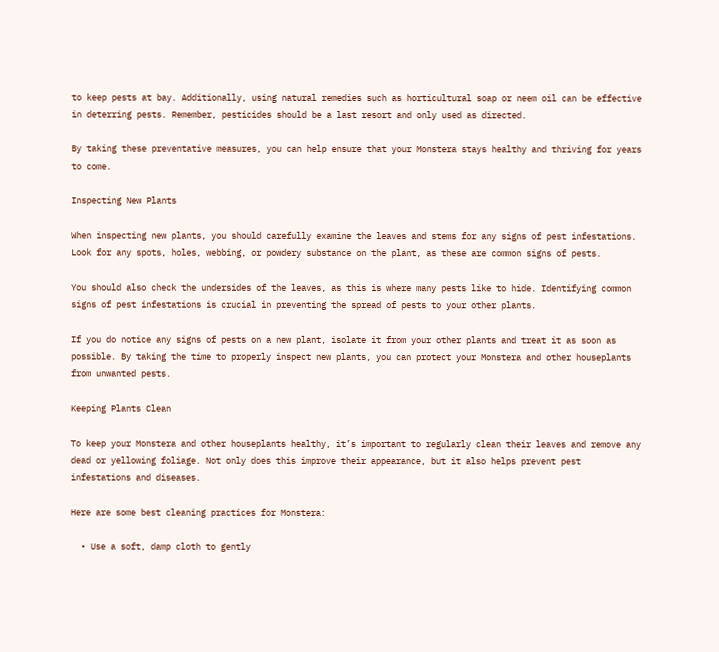to keep pests at bay. Additionally, using natural remedies such as horticultural soap or neem oil can be effective in deterring pests. Remember, pesticides should be a last resort and only used as directed.

By taking these preventative measures, you can help ensure that your Monstera stays healthy and thriving for years to come.

Inspecting New Plants

When inspecting new plants, you should carefully examine the leaves and stems for any signs of pest infestations. Look for any spots, holes, webbing, or powdery substance on the plant, as these are common signs of pests.

You should also check the undersides of the leaves, as this is where many pests like to hide. Identifying common signs of pest infestations is crucial in preventing the spread of pests to your other plants.

If you do notice any signs of pests on a new plant, isolate it from your other plants and treat it as soon as possible. By taking the time to properly inspect new plants, you can protect your Monstera and other houseplants from unwanted pests.

Keeping Plants Clean

To keep your Monstera and other houseplants healthy, it’s important to regularly clean their leaves and remove any dead or yellowing foliage. Not only does this improve their appearance, but it also helps prevent pest infestations and diseases.

Here are some best cleaning practices for Monstera:

  • Use a soft, damp cloth to gently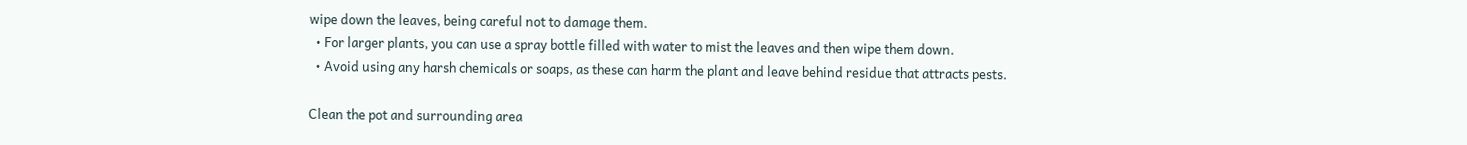wipe down the leaves, being careful not to damage them.
  • For larger plants, you can use a spray bottle filled with water to mist the leaves and then wipe them down.
  • Avoid using any harsh chemicals or soaps, as these can harm the plant and leave behind residue that attracts pests.

Clean the pot and surrounding area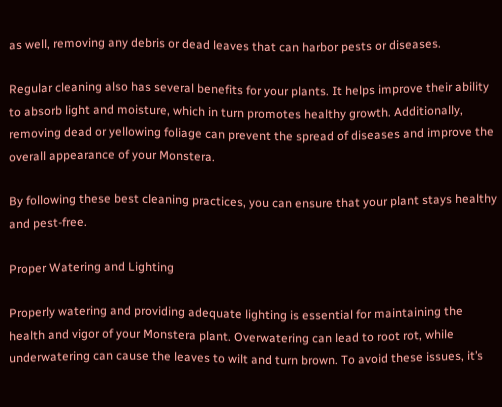as well, removing any debris or dead leaves that can harbor pests or diseases.

Regular cleaning also has several benefits for your plants. It helps improve their ability to absorb light and moisture, which in turn promotes healthy growth. Additionally, removing dead or yellowing foliage can prevent the spread of diseases and improve the overall appearance of your Monstera.

By following these best cleaning practices, you can ensure that your plant stays healthy and pest-free.

Proper Watering and Lighting

Properly watering and providing adequate lighting is essential for maintaining the health and vigor of your Monstera plant. Overwatering can lead to root rot, while underwatering can cause the leaves to wilt and turn brown. To avoid these issues, it’s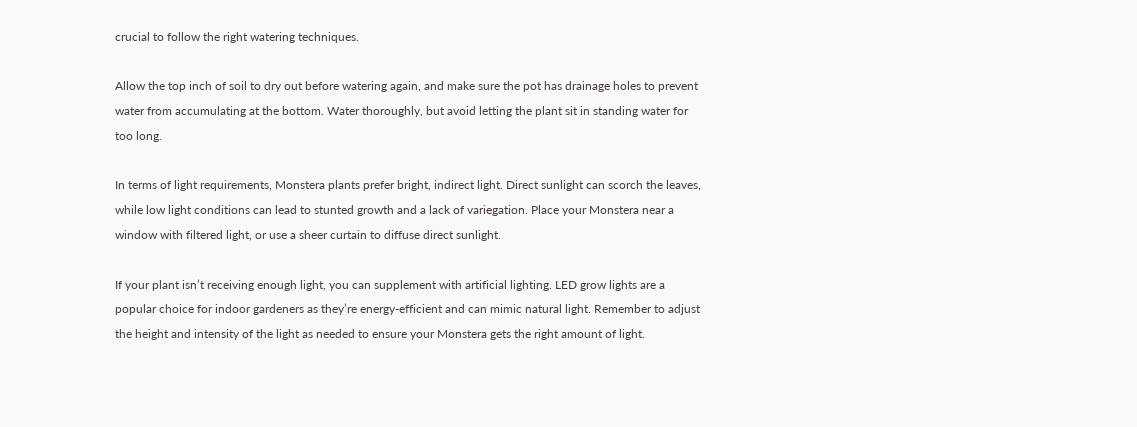crucial to follow the right watering techniques.

Allow the top inch of soil to dry out before watering again, and make sure the pot has drainage holes to prevent water from accumulating at the bottom. Water thoroughly, but avoid letting the plant sit in standing water for too long.

In terms of light requirements, Monstera plants prefer bright, indirect light. Direct sunlight can scorch the leaves, while low light conditions can lead to stunted growth and a lack of variegation. Place your Monstera near a window with filtered light, or use a sheer curtain to diffuse direct sunlight.

If your plant isn’t receiving enough light, you can supplement with artificial lighting. LED grow lights are a popular choice for indoor gardeners as they’re energy-efficient and can mimic natural light. Remember to adjust the height and intensity of the light as needed to ensure your Monstera gets the right amount of light.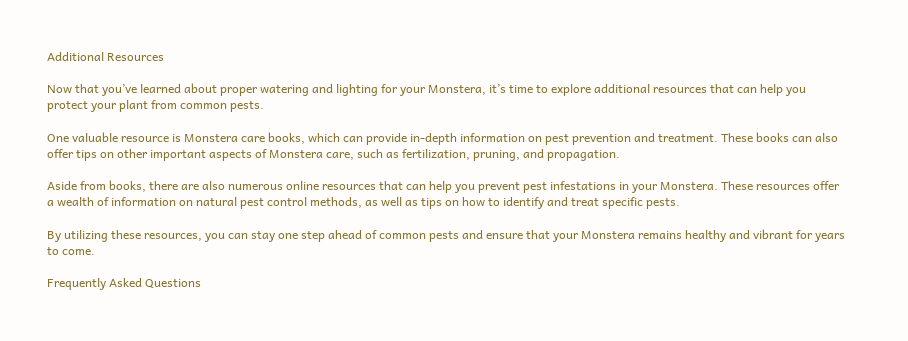Additional Resources

Now that you’ve learned about proper watering and lighting for your Monstera, it’s time to explore additional resources that can help you protect your plant from common pests.

One valuable resource is Monstera care books, which can provide in-depth information on pest prevention and treatment. These books can also offer tips on other important aspects of Monstera care, such as fertilization, pruning, and propagation.

Aside from books, there are also numerous online resources that can help you prevent pest infestations in your Monstera. These resources offer a wealth of information on natural pest control methods, as well as tips on how to identify and treat specific pests.

By utilizing these resources, you can stay one step ahead of common pests and ensure that your Monstera remains healthy and vibrant for years to come.

Frequently Asked Questions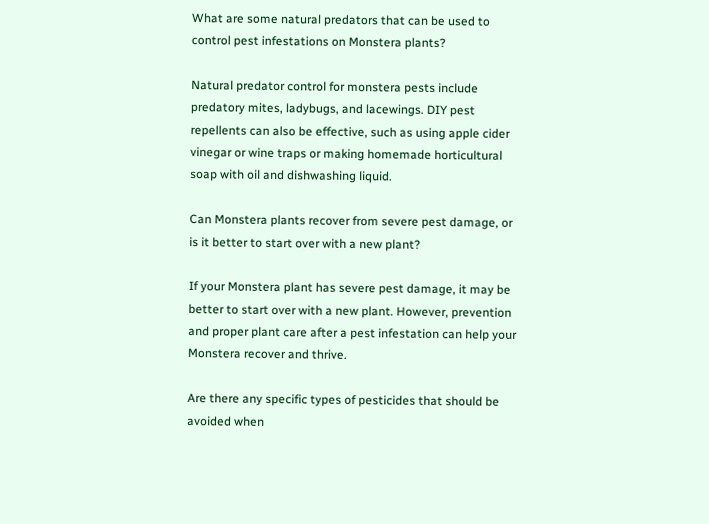What are some natural predators that can be used to control pest infestations on Monstera plants?

Natural predator control for monstera pests include predatory mites, ladybugs, and lacewings. DIY pest repellents can also be effective, such as using apple cider vinegar or wine traps or making homemade horticultural soap with oil and dishwashing liquid.

Can Monstera plants recover from severe pest damage, or is it better to start over with a new plant?

If your Monstera plant has severe pest damage, it may be better to start over with a new plant. However, prevention and proper plant care after a pest infestation can help your Monstera recover and thrive.

Are there any specific types of pesticides that should be avoided when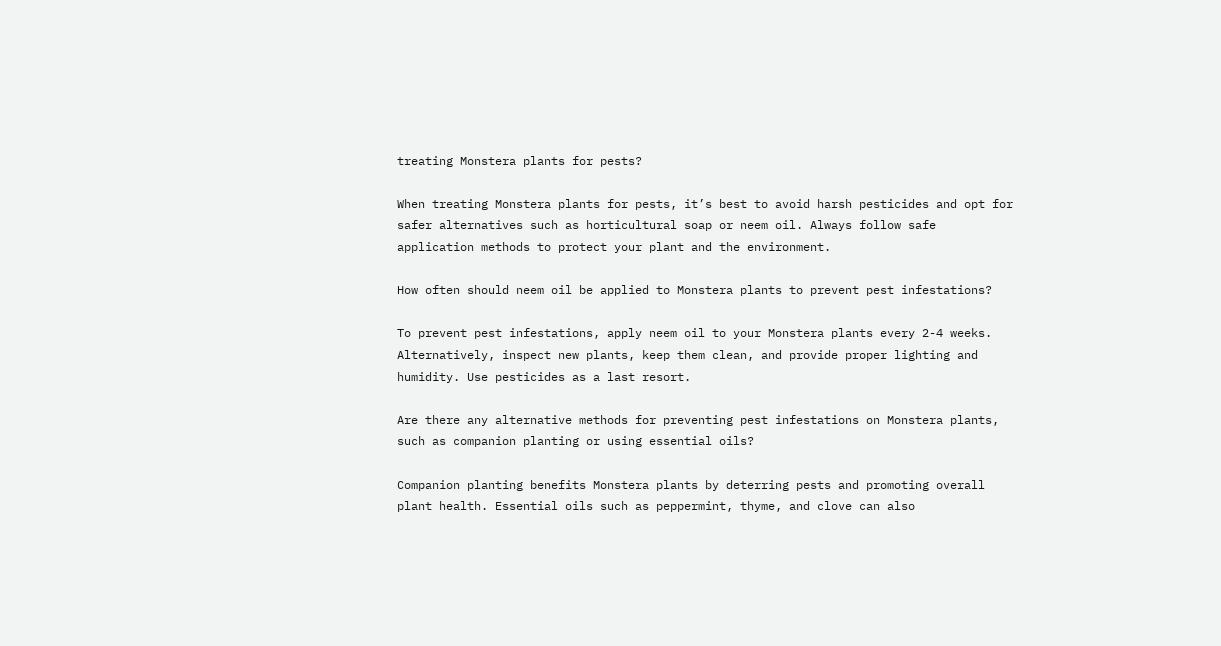treating Monstera plants for pests?

When treating Monstera plants for pests, it’s best to avoid harsh pesticides and opt for safer alternatives such as horticultural soap or neem oil. Always follow safe application methods to protect your plant and the environment.

How often should neem oil be applied to Monstera plants to prevent pest infestations?

To prevent pest infestations, apply neem oil to your Monstera plants every 2-4 weeks. Alternatively, inspect new plants, keep them clean, and provide proper lighting and humidity. Use pesticides as a last resort.

Are there any alternative methods for preventing pest infestations on Monstera plants, such as companion planting or using essential oils?

Companion planting benefits Monstera plants by deterring pests and promoting overall plant health. Essential oils such as peppermint, thyme, and clove can also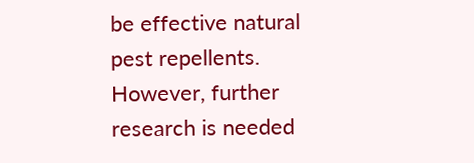be effective natural pest repellents. However, further research is needed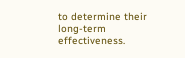to determine their long-term effectiveness.